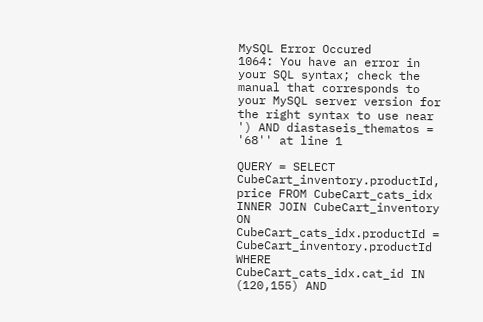MySQL Error Occured
1064: You have an error in your SQL syntax; check the manual that corresponds to your MySQL server version for the right syntax to use near ') AND diastaseis_thematos = '68'' at line 1

QUERY = SELECT CubeCart_inventory.productId, price FROM CubeCart_cats_idx INNER JOIN CubeCart_inventory ON CubeCart_cats_idx.productId = CubeCart_inventory.productId WHERE CubeCart_cats_idx.cat_id IN (120,155) AND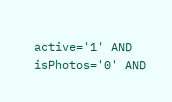active='1' AND isPhotos='0' AND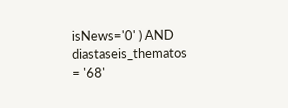isNews='0' ) AND diastaseis_thematos = '68'